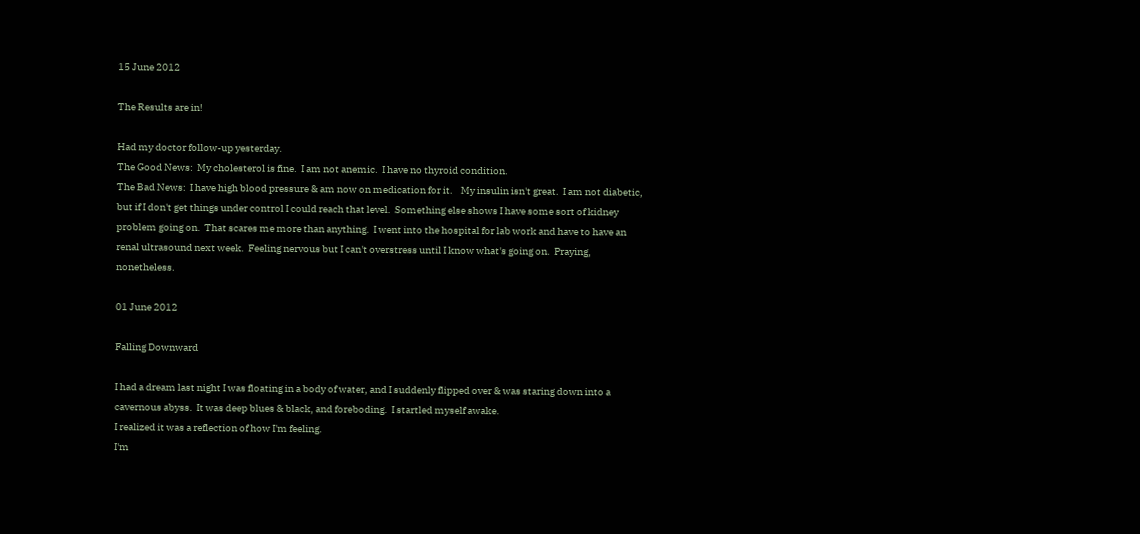15 June 2012

The Results are in!

Had my doctor follow-up yesterday.
The Good News:  My cholesterol is fine.  I am not anemic.  I have no thyroid condition.
The Bad News:  I have high blood pressure & am now on medication for it.    My insulin isn't great.  I am not diabetic, but if I don't get things under control I could reach that level.  Something else shows I have some sort of kidney problem going on.  That scares me more than anything.  I went into the hospital for lab work and have to have an renal ultrasound next week.  Feeling nervous but I can't overstress until I know what's going on.  Praying, nonetheless.

01 June 2012

Falling Downward

I had a dream last night I was floating in a body of water, and I suddenly flipped over & was staring down into a cavernous abyss.  It was deep blues & black, and foreboding.  I startled myself awake.
I realized it was a reflection of how I'm feeling.
I'm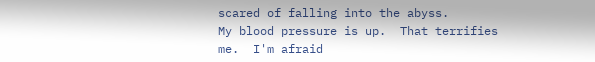scared of falling into the abyss.
My blood pressure is up.  That terrifies me.  I'm afraid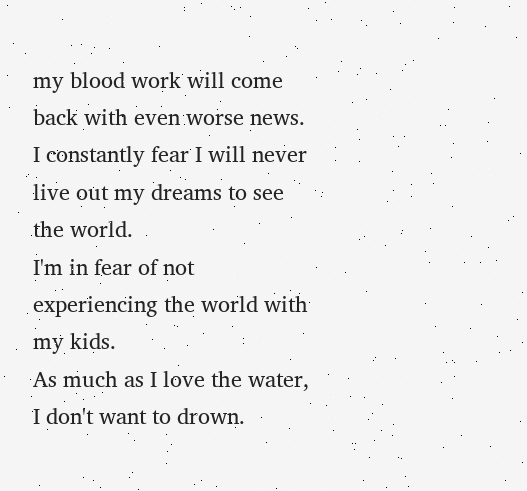my blood work will come back with even worse news.
I constantly fear I will never live out my dreams to see the world.
I'm in fear of not experiencing the world with my kids.
As much as I love the water, I don't want to drown.